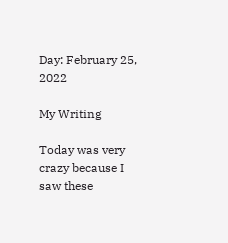Day: February 25, 2022

My Writing

Today was very crazy because I saw these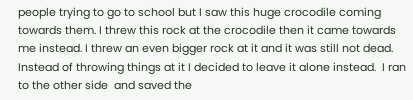people trying to go to school but I saw this huge crocodile coming towards them. I threw this rock at the crocodile then it came towards me instead. I threw an even bigger rock at it and it was still not dead. Instead of throwing things at it I decided to leave it alone instead.  I ran to the other side  and saved the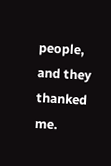people, and they thanked me.